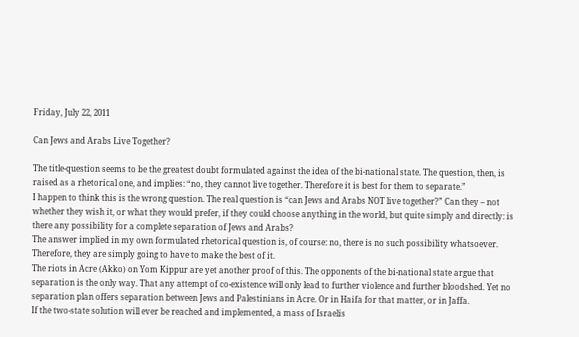Friday, July 22, 2011

Can Jews and Arabs Live Together?

The title-question seems to be the greatest doubt formulated against the idea of the bi-national state. The question, then, is raised as a rhetorical one, and implies: “no, they cannot live together. Therefore it is best for them to separate.”
I happen to think this is the wrong question. The real question is “can Jews and Arabs NOT live together?” Can they – not whether they wish it, or what they would prefer, if they could choose anything in the world, but quite simply and directly: is there any possibility for a complete separation of Jews and Arabs?
The answer implied in my own formulated rhetorical question is, of course: no, there is no such possibility whatsoever. Therefore, they are simply going to have to make the best of it.
The riots in Acre (Akko) on Yom Kippur are yet another proof of this. The opponents of the bi-national state argue that separation is the only way. That any attempt of co-existence will only lead to further violence and further bloodshed. Yet no separation plan offers separation between Jews and Palestinians in Acre. Or in Haifa for that matter, or in Jaffa.
If the two-state solution will ever be reached and implemented, a mass of Israelis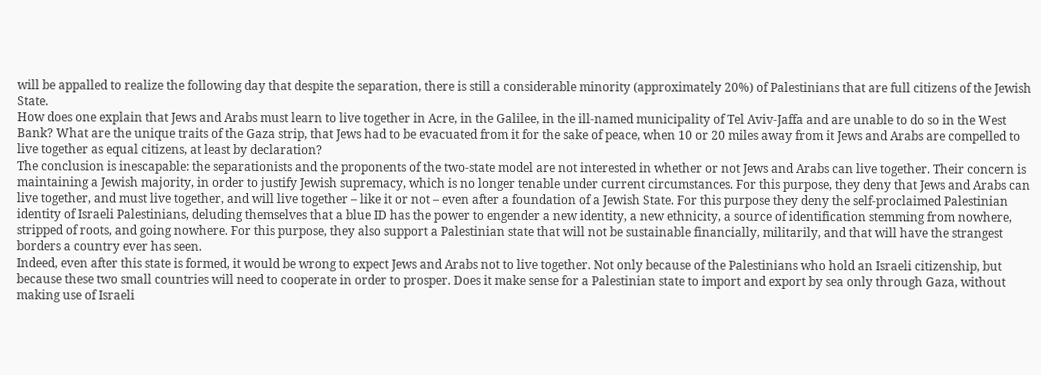will be appalled to realize the following day that despite the separation, there is still a considerable minority (approximately 20%) of Palestinians that are full citizens of the Jewish State.
How does one explain that Jews and Arabs must learn to live together in Acre, in the Galilee, in the ill-named municipality of Tel Aviv-Jaffa and are unable to do so in the West Bank? What are the unique traits of the Gaza strip, that Jews had to be evacuated from it for the sake of peace, when 10 or 20 miles away from it Jews and Arabs are compelled to live together as equal citizens, at least by declaration?
The conclusion is inescapable: the separationists and the proponents of the two-state model are not interested in whether or not Jews and Arabs can live together. Their concern is maintaining a Jewish majority, in order to justify Jewish supremacy, which is no longer tenable under current circumstances. For this purpose, they deny that Jews and Arabs can live together, and must live together, and will live together – like it or not – even after a foundation of a Jewish State. For this purpose they deny the self-proclaimed Palestinian identity of Israeli Palestinians, deluding themselves that a blue ID has the power to engender a new identity, a new ethnicity, a source of identification stemming from nowhere, stripped of roots, and going nowhere. For this purpose, they also support a Palestinian state that will not be sustainable financially, militarily, and that will have the strangest borders a country ever has seen.
Indeed, even after this state is formed, it would be wrong to expect Jews and Arabs not to live together. Not only because of the Palestinians who hold an Israeli citizenship, but because these two small countries will need to cooperate in order to prosper. Does it make sense for a Palestinian state to import and export by sea only through Gaza, without making use of Israeli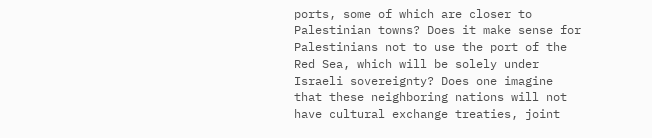ports, some of which are closer to Palestinian towns? Does it make sense for Palestinians not to use the port of the Red Sea, which will be solely under Israeli sovereignty? Does one imagine that these neighboring nations will not have cultural exchange treaties, joint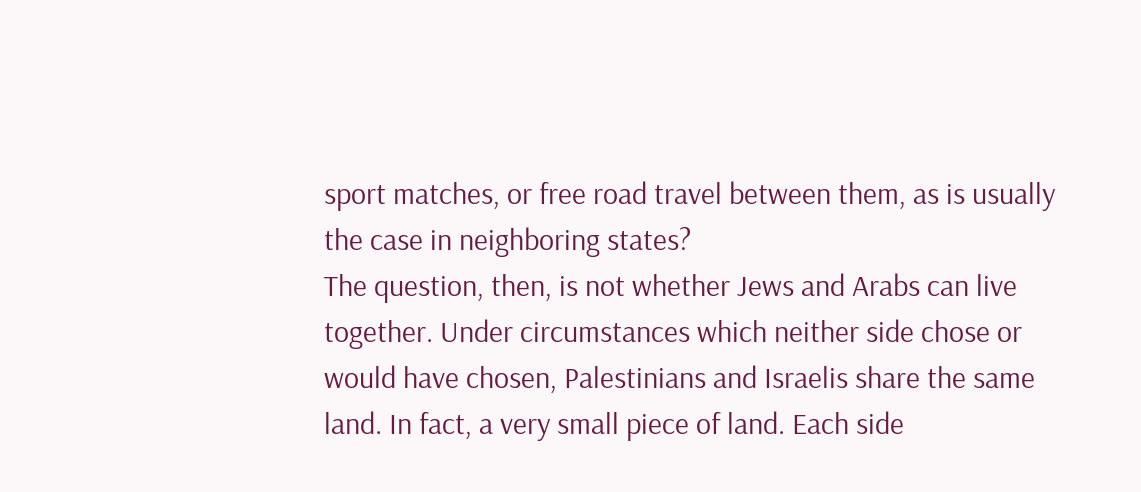sport matches, or free road travel between them, as is usually the case in neighboring states?
The question, then, is not whether Jews and Arabs can live together. Under circumstances which neither side chose or would have chosen, Palestinians and Israelis share the same land. In fact, a very small piece of land. Each side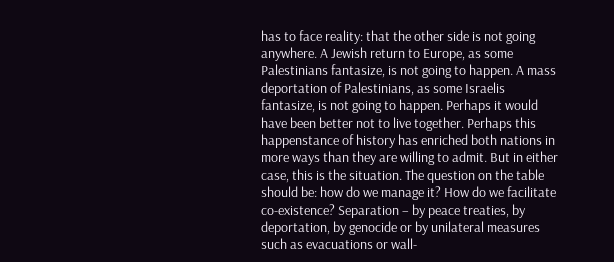has to face reality: that the other side is not going anywhere. A Jewish return to Europe, as some Palestinians fantasize, is not going to happen. A mass deportation of Palestinians, as some Israelis fantasize, is not going to happen. Perhaps it would have been better not to live together. Perhaps this happenstance of history has enriched both nations in more ways than they are willing to admit. But in either case, this is the situation. The question on the table should be: how do we manage it? How do we facilitate co-existence? Separation – by peace treaties, by deportation, by genocide or by unilateral measures such as evacuations or wall-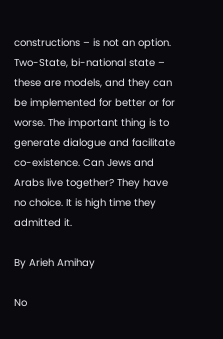constructions – is not an option. Two-State, bi-national state – these are models, and they can be implemented for better or for worse. The important thing is to generate dialogue and facilitate co-existence. Can Jews and Arabs live together? They have no choice. It is high time they admitted it.

By Arieh Amihay

No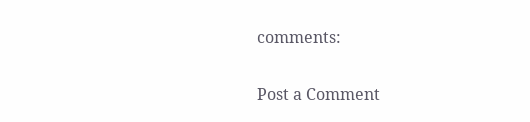comments:

Post a Comment